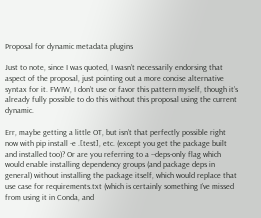Proposal for dynamic metadata plugins

Just to note, since I was quoted, I wasn’t necessarily endorsing that aspect of the proposal, just pointing out a more concise alternative syntax for it. FWIW, I don’t use or favor this pattern myself, though it’s already fully possible to do this without this proposal using the current dynamic.

Err, maybe getting a little OT, but isn’t that perfectly possible right now with pip install -e .[test], etc. (except you get the package built and installed too)? Or are you referring to a --deps-only flag which would enable installing dependency groups (and package deps in general) without installing the package itself, which would replace that use case for requirements.txt (which is certainly something I’ve missed from using it in Conda, and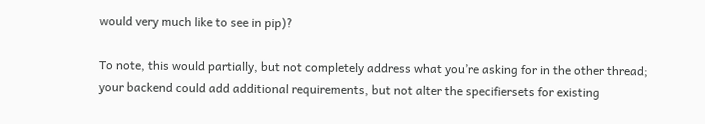would very much like to see in pip)?

To note, this would partially, but not completely address what you’re asking for in the other thread; your backend could add additional requirements, but not alter the specifiersets for existing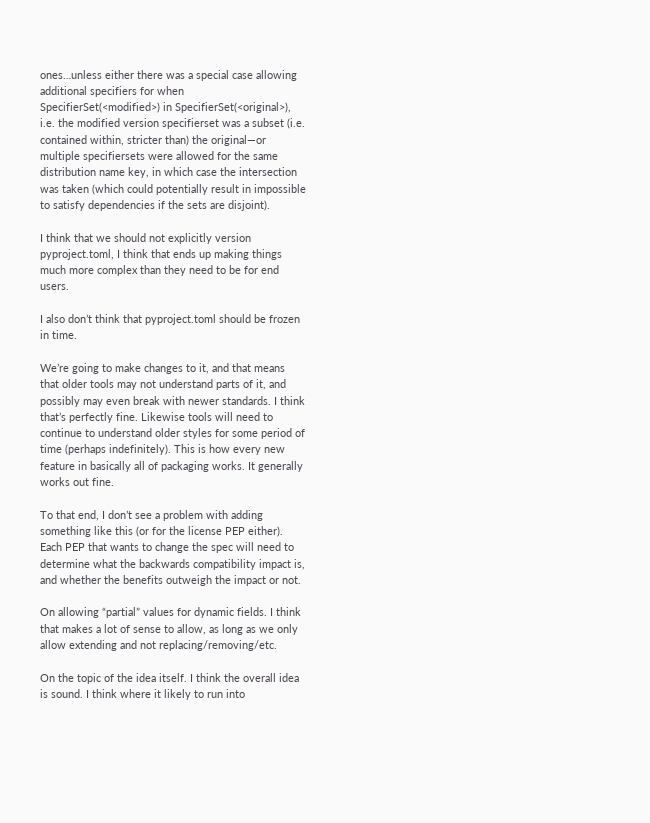ones…unless either there was a special case allowing additional specifiers for when SpecifierSet(<modified>) in SpecifierSet(<original>), i.e. the modified version specifierset was a subset (i.e. contained within, stricter than) the original—or multiple specifiersets were allowed for the same distribution name key, in which case the intersection was taken (which could potentially result in impossible to satisfy dependencies if the sets are disjoint).

I think that we should not explicitly version pyproject.toml, I think that ends up making things much more complex than they need to be for end users.

I also don’t think that pyproject.toml should be frozen in time.

We’re going to make changes to it, and that means that older tools may not understand parts of it, and possibly may even break with newer standards. I think that’s perfectly fine. Likewise tools will need to continue to understand older styles for some period of time (perhaps indefinitely). This is how every new feature in basically all of packaging works. It generally works out fine.

To that end, I don’t see a problem with adding something like this (or for the license PEP either). Each PEP that wants to change the spec will need to determine what the backwards compatibility impact is, and whether the benefits outweigh the impact or not.

On allowing “partial” values for dynamic fields. I think that makes a lot of sense to allow, as long as we only allow extending and not replacing/removing/etc.

On the topic of the idea itself. I think the overall idea is sound. I think where it likely to run into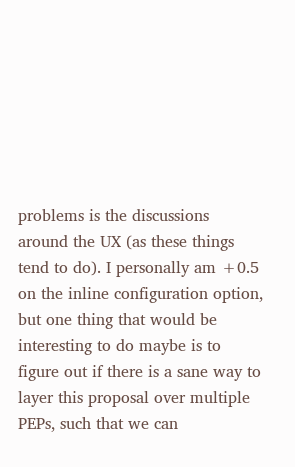problems is the discussions around the UX (as these things tend to do). I personally am +0.5 on the inline configuration option, but one thing that would be interesting to do maybe is to figure out if there is a sane way to layer this proposal over multiple PEPs, such that we can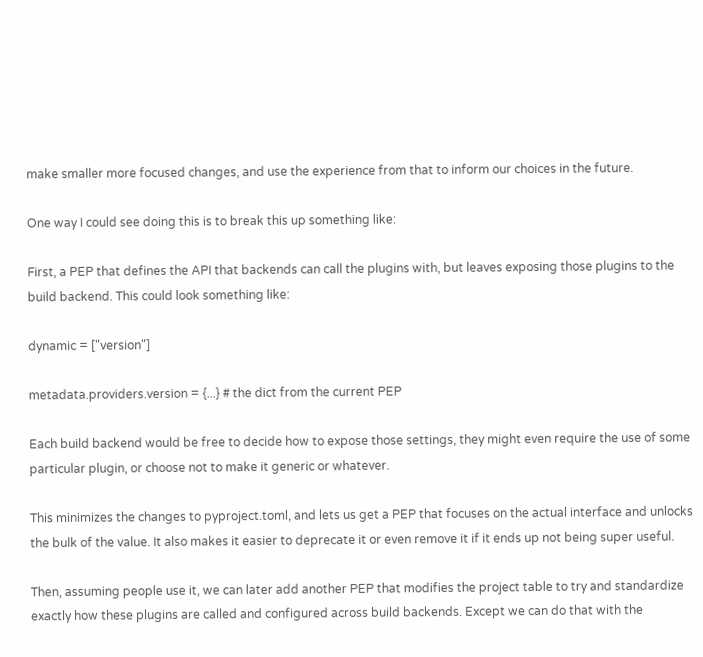make smaller more focused changes, and use the experience from that to inform our choices in the future.

One way I could see doing this is to break this up something like:

First, a PEP that defines the API that backends can call the plugins with, but leaves exposing those plugins to the build backend. This could look something like:

dynamic = ["version"]

metadata.providers.version = {...} # the dict from the current PEP

Each build backend would be free to decide how to expose those settings, they might even require the use of some particular plugin, or choose not to make it generic or whatever.

This minimizes the changes to pyproject.toml, and lets us get a PEP that focuses on the actual interface and unlocks the bulk of the value. It also makes it easier to deprecate it or even remove it if it ends up not being super useful.

Then, assuming people use it, we can later add another PEP that modifies the project table to try and standardize exactly how these plugins are called and configured across build backends. Except we can do that with the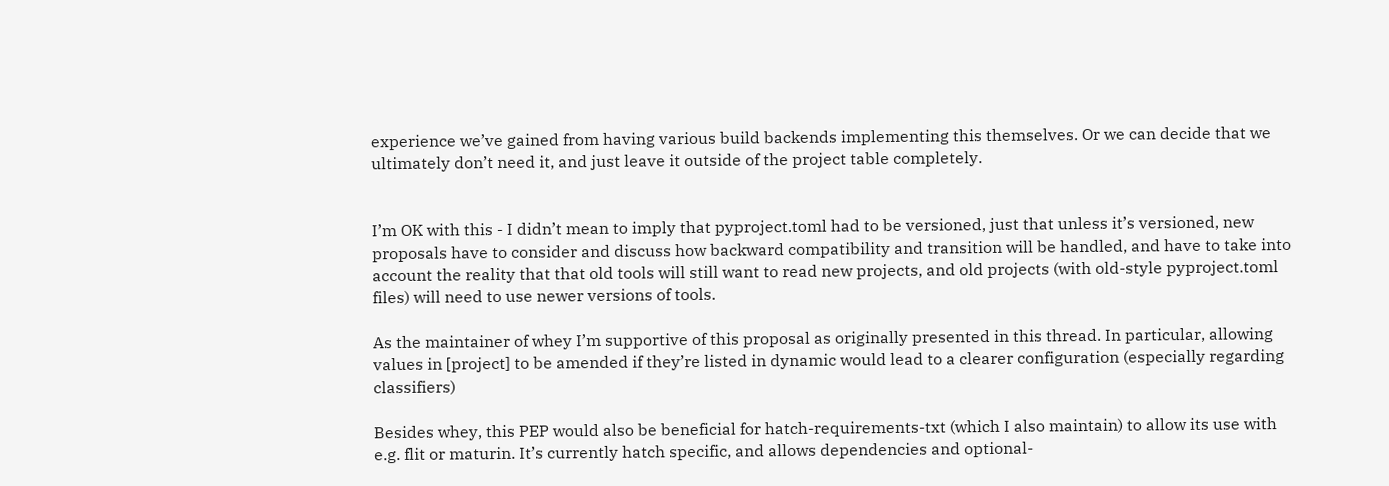experience we’ve gained from having various build backends implementing this themselves. Or we can decide that we ultimately don’t need it, and just leave it outside of the project table completely.


I’m OK with this - I didn’t mean to imply that pyproject.toml had to be versioned, just that unless it’s versioned, new proposals have to consider and discuss how backward compatibility and transition will be handled, and have to take into account the reality that that old tools will still want to read new projects, and old projects (with old-style pyproject.toml files) will need to use newer versions of tools.

As the maintainer of whey I’m supportive of this proposal as originally presented in this thread. In particular, allowing values in [project] to be amended if they’re listed in dynamic would lead to a clearer configuration (especially regarding classifiers)

Besides whey, this PEP would also be beneficial for hatch-requirements-txt (which I also maintain) to allow its use with e.g. flit or maturin. It’s currently hatch specific, and allows dependencies and optional-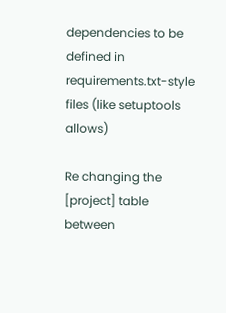dependencies to be defined in requirements.txt-style files (like setuptools allows)

Re changing the [project] table between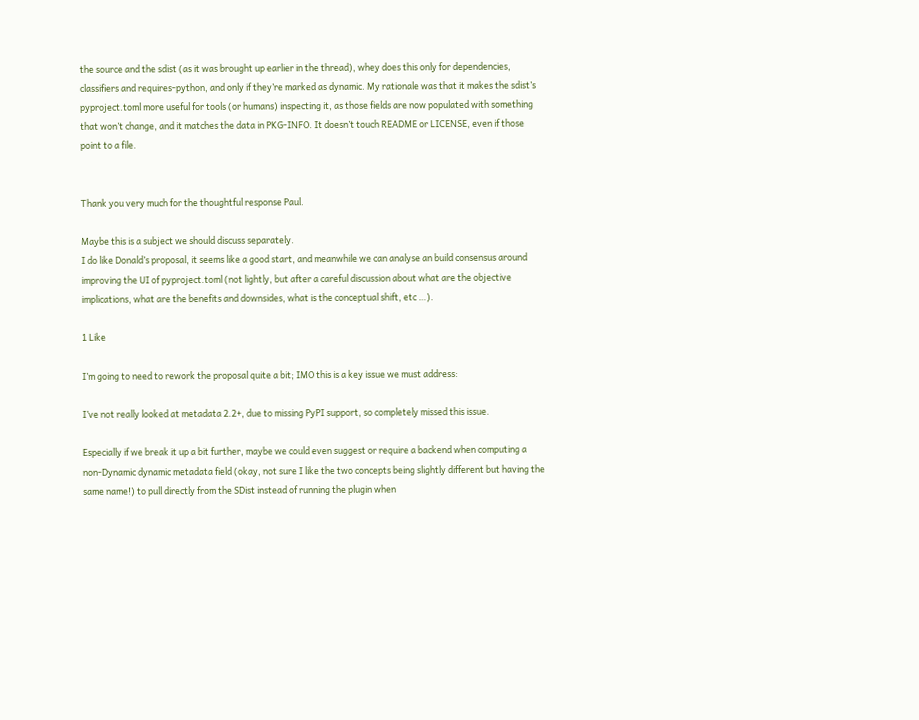the source and the sdist (as it was brought up earlier in the thread), whey does this only for dependencies, classifiers and requires-python, and only if they’re marked as dynamic. My rationale was that it makes the sdist’s pyproject.toml more useful for tools (or humans) inspecting it, as those fields are now populated with something that won’t change, and it matches the data in PKG-INFO. It doesn’t touch README or LICENSE, even if those point to a file.


Thank you very much for the thoughtful response Paul.

Maybe this is a subject we should discuss separately.
I do like Donald’s proposal, it seems like a good start, and meanwhile we can analyse an build consensus around improving the UI of pyproject.toml (not lightly, but after a careful discussion about what are the objective implications, what are the benefits and downsides, what is the conceptual shift, etc …).

1 Like

I’m going to need to rework the proposal quite a bit; IMO this is a key issue we must address:

I’ve not really looked at metadata 2.2+, due to missing PyPI support, so completely missed this issue.

Especially if we break it up a bit further, maybe we could even suggest or require a backend when computing a non-Dynamic dynamic metadata field (okay, not sure I like the two concepts being slightly different but having the same name!) to pull directly from the SDist instead of running the plugin when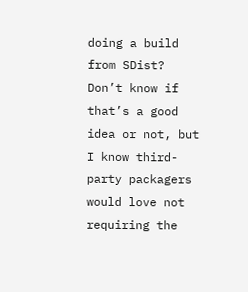doing a build from SDist? Don’t know if that’s a good idea or not, but I know third-party packagers would love not requiring the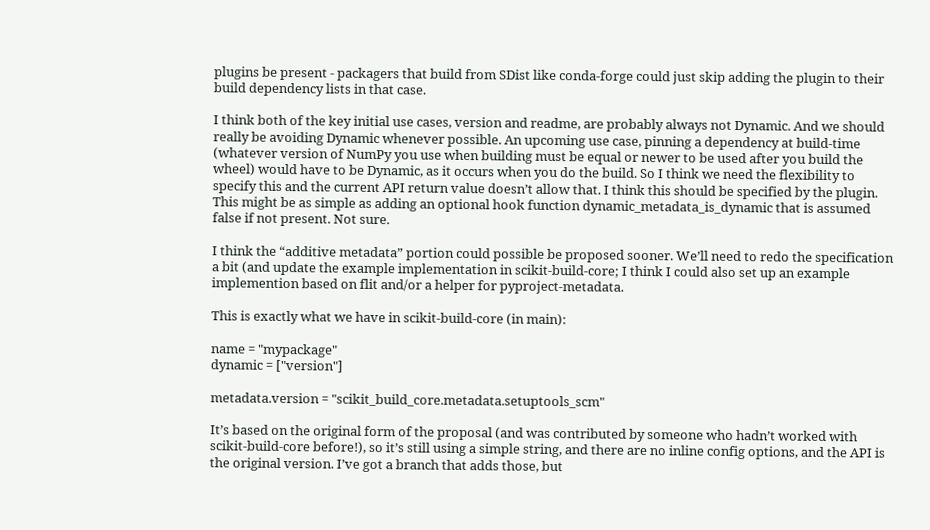plugins be present - packagers that build from SDist like conda-forge could just skip adding the plugin to their build dependency lists in that case.

I think both of the key initial use cases, version and readme, are probably always not Dynamic. And we should really be avoiding Dynamic whenever possible. An upcoming use case, pinning a dependency at build-time (whatever version of NumPy you use when building must be equal or newer to be used after you build the wheel) would have to be Dynamic, as it occurs when you do the build. So I think we need the flexibility to specify this and the current API return value doesn’t allow that. I think this should be specified by the plugin. This might be as simple as adding an optional hook function dynamic_metadata_is_dynamic that is assumed false if not present. Not sure.

I think the “additive metadata” portion could possible be proposed sooner. We’ll need to redo the specification a bit (and update the example implementation in scikit-build-core; I think I could also set up an example implemention based on flit and/or a helper for pyproject-metadata.

This is exactly what we have in scikit-build-core (in main):

name = "mypackage"
dynamic = ["version"]

metadata.version = "scikit_build_core.metadata.setuptools_scm"

It’s based on the original form of the proposal (and was contributed by someone who hadn’t worked with scikit-build-core before!), so it’s still using a simple string, and there are no inline config options, and the API is the original version. I’ve got a branch that adds those, but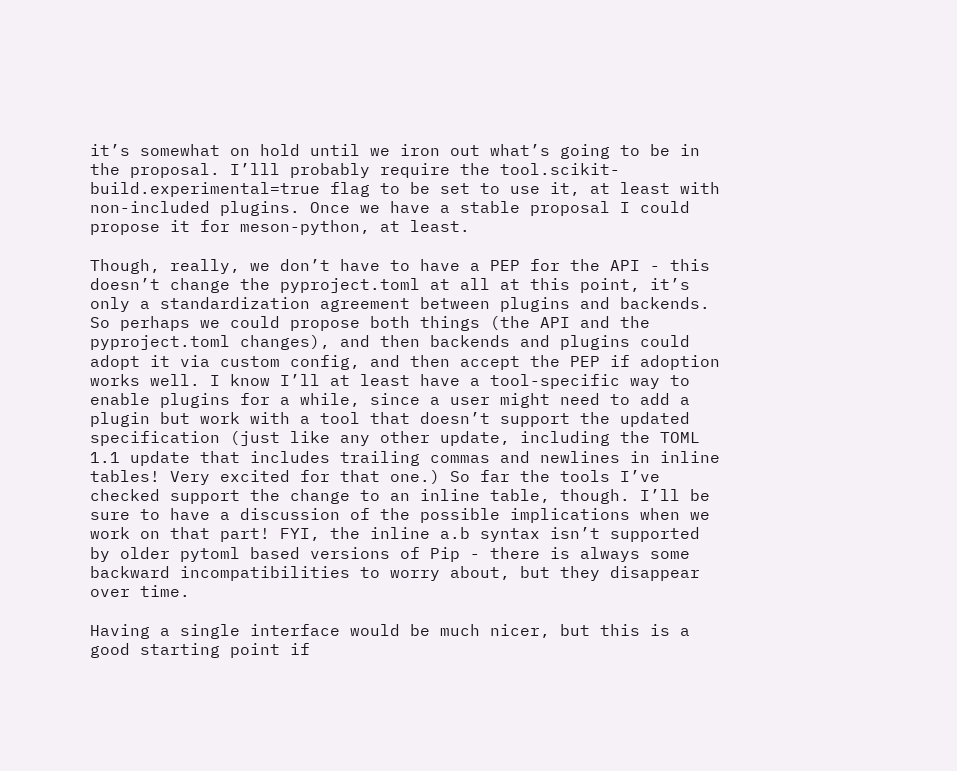it’s somewhat on hold until we iron out what’s going to be in the proposal. I’lll probably require the tool.scikit-build.experimental=true flag to be set to use it, at least with non-included plugins. Once we have a stable proposal I could propose it for meson-python, at least.

Though, really, we don’t have to have a PEP for the API - this doesn’t change the pyproject.toml at all at this point, it’s only a standardization agreement between plugins and backends. So perhaps we could propose both things (the API and the pyproject.toml changes), and then backends and plugins could adopt it via custom config, and then accept the PEP if adoption works well. I know I’ll at least have a tool-specific way to enable plugins for a while, since a user might need to add a plugin but work with a tool that doesn’t support the updated specification (just like any other update, including the TOML 1.1 update that includes trailing commas and newlines in inline tables! Very excited for that one.) So far the tools I’ve checked support the change to an inline table, though. I’ll be sure to have a discussion of the possible implications when we work on that part! FYI, the inline a.b syntax isn’t supported by older pytoml based versions of Pip - there is always some backward incompatibilities to worry about, but they disappear over time.

Having a single interface would be much nicer, but this is a good starting point if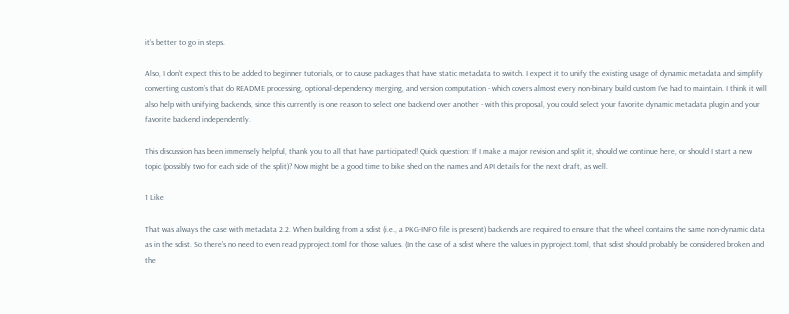it’s better to go in steps.

Also, I don’t expect this to be added to beginner tutorials, or to cause packages that have static metadata to switch. I expect it to unify the existing usage of dynamic metadata and simplify converting custom’s that do README processing, optional-dependency merging, and version computation - which covers almost every non-binary build custom I’ve had to maintain. I think it will also help with unifying backends, since this currently is one reason to select one backend over another - with this proposal, you could select your favorite dynamic metadata plugin and your favorite backend independently.

This discussion has been immensely helpful, thank you to all that have participated! Quick question: If I make a major revision and split it, should we continue here, or should I start a new topic (possibly two for each side of the split)? Now might be a good time to bike shed on the names and API details for the next draft, as well.

1 Like

That was always the case with metadata 2.2. When building from a sdist (i.e., a PKG-INFO file is present) backends are required to ensure that the wheel contains the same non-dynamic data as in the sdist. So there’s no need to even read pyproject.toml for those values. (In the case of a sdist where the values in pyproject.toml, that sdist should probably be considered broken and the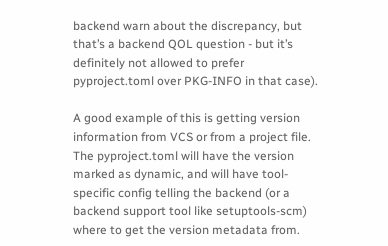backend warn about the discrepancy, but that’s a backend QOL question - but it’s definitely not allowed to prefer pyproject.toml over PKG-INFO in that case).

A good example of this is getting version information from VCS or from a project file. The pyproject.toml will have the version marked as dynamic, and will have tool-specific config telling the backend (or a backend support tool like setuptools-scm) where to get the version metadata from.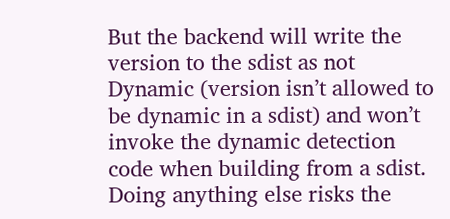But the backend will write the version to the sdist as not Dynamic (version isn’t allowed to be dynamic in a sdist) and won’t invoke the dynamic detection code when building from a sdist. Doing anything else risks the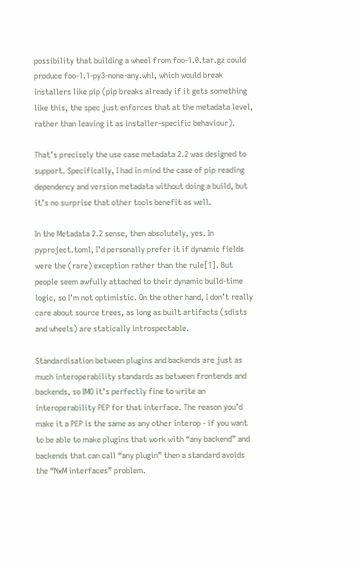possibility that building a wheel from foo-1.0.tar.gz could produce foo-1.1-py3-none-any.whl, which would break installers like pip (pip breaks already if it gets something like this, the spec just enforces that at the metadata level, rather than leaving it as installer-specific behaviour).

That’s precisely the use case metadata 2.2 was designed to support. Specifically, I had in mind the case of pip reading dependency and version metadata without doing a build, but it’s no surprise that other tools benefit as well.

In the Metadata 2.2 sense, then absolutely, yes. In pyproject.toml, I’d personally prefer it if dynamic fields were the (rare) exception rather than the rule[1]. But people seem awfully attached to their dynamic build-time logic, so I’m not optimistic. On the other hand, I don’t really care about source trees, as long as built artifacts (sdists and wheels) are statically introspectable.

Standardisation between plugins and backends are just as much interoperability standards as between frontends and backends, so IMO it’s perfectly fine to write an interoperability PEP for that interface. The reason you’d make it a PEP is the same as any other interop - if you want to be able to make plugins that work with “any backend” and backends that can call “any plugin” then a standard avoids the “NxM interfaces” problem.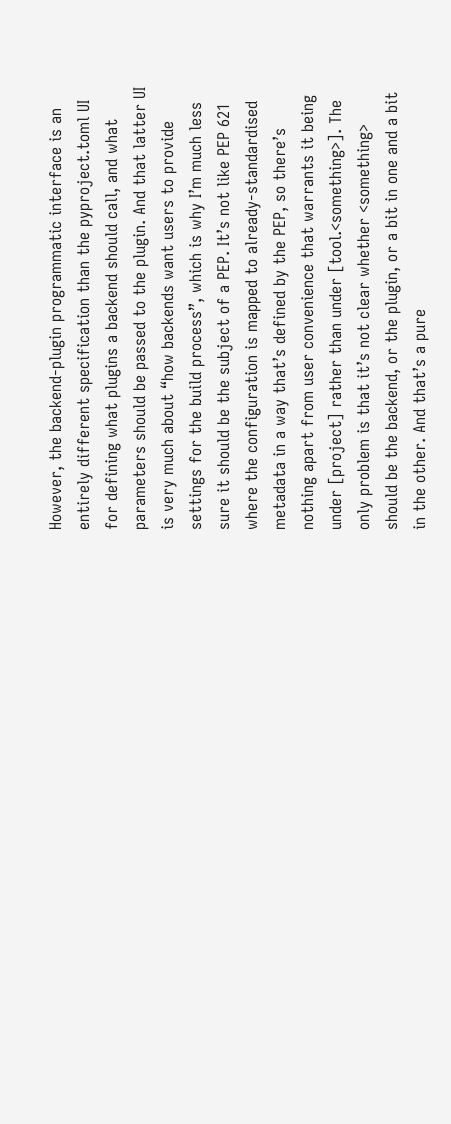However, the backend-plugin programmatic interface is an entirely different specification than the pyproject.toml UI for defining what plugins a backend should call, and what parameters should be passed to the plugin. And that latter UI is very much about “how backends want users to provide settings for the build process”, which is why I’m much less sure it should be the subject of a PEP. It’s not like PEP 621 where the configuration is mapped to already-standardised metadata in a way that’s defined by the PEP, so there’s nothing apart from user convenience that warrants it being under [project] rather than under [tool.<something>]. The only problem is that it’s not clear whether <something> should be the backend, or the plugin, or a bit in one and a bit in the other. And that’s a pure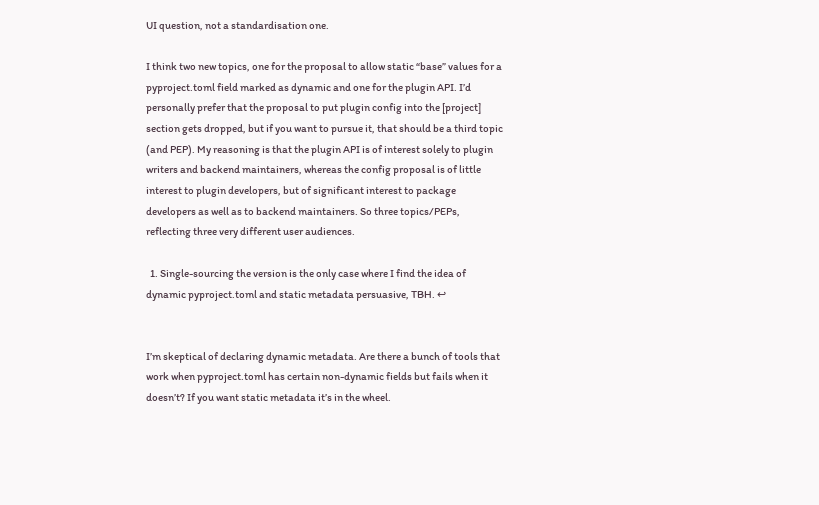UI question, not a standardisation one.

I think two new topics, one for the proposal to allow static “base” values for a pyproject.toml field marked as dynamic and one for the plugin API. I’d personally prefer that the proposal to put plugin config into the [project] section gets dropped, but if you want to pursue it, that should be a third topic (and PEP). My reasoning is that the plugin API is of interest solely to plugin writers and backend maintainers, whereas the config proposal is of little interest to plugin developers, but of significant interest to package developers as well as to backend maintainers. So three topics/PEPs, reflecting three very different user audiences.

  1. Single-sourcing the version is the only case where I find the idea of dynamic pyproject.toml and static metadata persuasive, TBH. ↩


I’m skeptical of declaring dynamic metadata. Are there a bunch of tools that work when pyproject.toml has certain non-dynamic fields but fails when it doesn’t? If you want static metadata it’s in the wheel.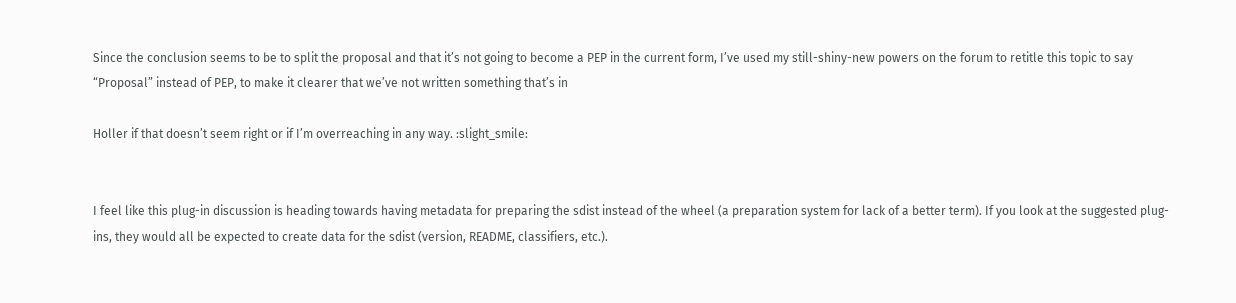Since the conclusion seems to be to split the proposal and that it’s not going to become a PEP in the current form, I’ve used my still-shiny-new powers on the forum to retitle this topic to say “Proposal” instead of PEP, to make it clearer that we’ve not written something that’s in

Holler if that doesn’t seem right or if I’m overreaching in any way. :slight_smile:


I feel like this plug-in discussion is heading towards having metadata for preparing the sdist instead of the wheel (a preparation system for lack of a better term). If you look at the suggested plug-ins, they would all be expected to create data for the sdist (version, README, classifiers, etc.).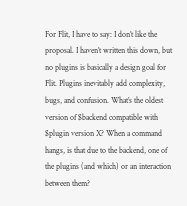For Flit, I have to say: I don’t like the proposal. I haven’t written this down, but no plugins is basically a design goal for Flit. Plugins inevitably add complexity, bugs, and confusion. What’s the oldest version of $backend compatible with $plugin version X? When a command hangs, is that due to the backend, one of the plugins (and which) or an interaction between them?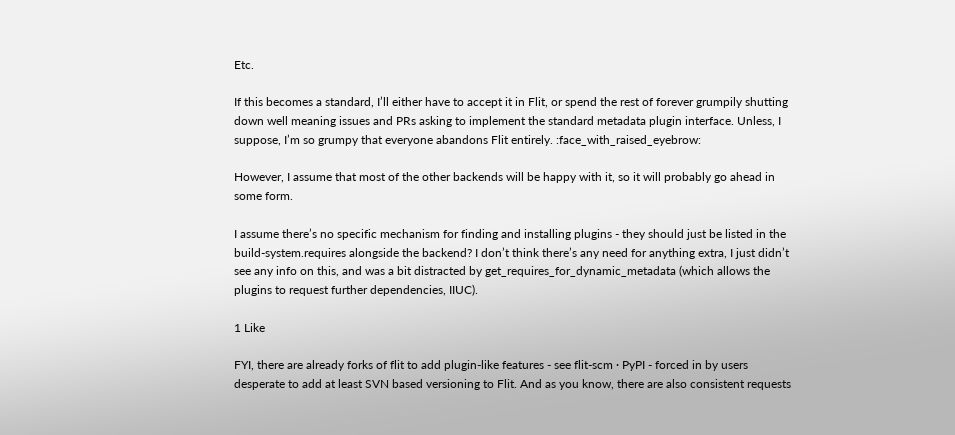Etc.

If this becomes a standard, I’ll either have to accept it in Flit, or spend the rest of forever grumpily shutting down well meaning issues and PRs asking to implement the standard metadata plugin interface. Unless, I suppose, I’m so grumpy that everyone abandons Flit entirely. :face_with_raised_eyebrow:

However, I assume that most of the other backends will be happy with it, so it will probably go ahead in some form.

I assume there’s no specific mechanism for finding and installing plugins - they should just be listed in the build-system.requires alongside the backend? I don’t think there’s any need for anything extra, I just didn’t see any info on this, and was a bit distracted by get_requires_for_dynamic_metadata (which allows the plugins to request further dependencies, IIUC).

1 Like

FYI, there are already forks of flit to add plugin-like features - see flit-scm · PyPI - forced in by users desperate to add at least SVN based versioning to Flit. And as you know, there are also consistent requests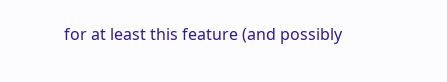for at least this feature (and possibly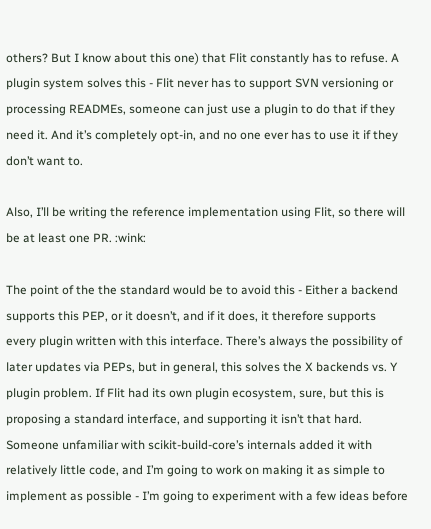others? But I know about this one) that Flit constantly has to refuse. A plugin system solves this - Flit never has to support SVN versioning or processing READMEs, someone can just use a plugin to do that if they need it. And it’s completely opt-in, and no one ever has to use it if they don’t want to.

Also, I’ll be writing the reference implementation using Flit, so there will be at least one PR. :wink:

The point of the the standard would be to avoid this - Either a backend supports this PEP, or it doesn’t, and if it does, it therefore supports every plugin written with this interface. There’s always the possibility of later updates via PEPs, but in general, this solves the X backends vs. Y plugin problem. If Flit had its own plugin ecosystem, sure, but this is proposing a standard interface, and supporting it isn’t that hard. Someone unfamiliar with scikit-build-core’s internals added it with relatively little code, and I’m going to work on making it as simple to implement as possible - I’m going to experiment with a few ideas before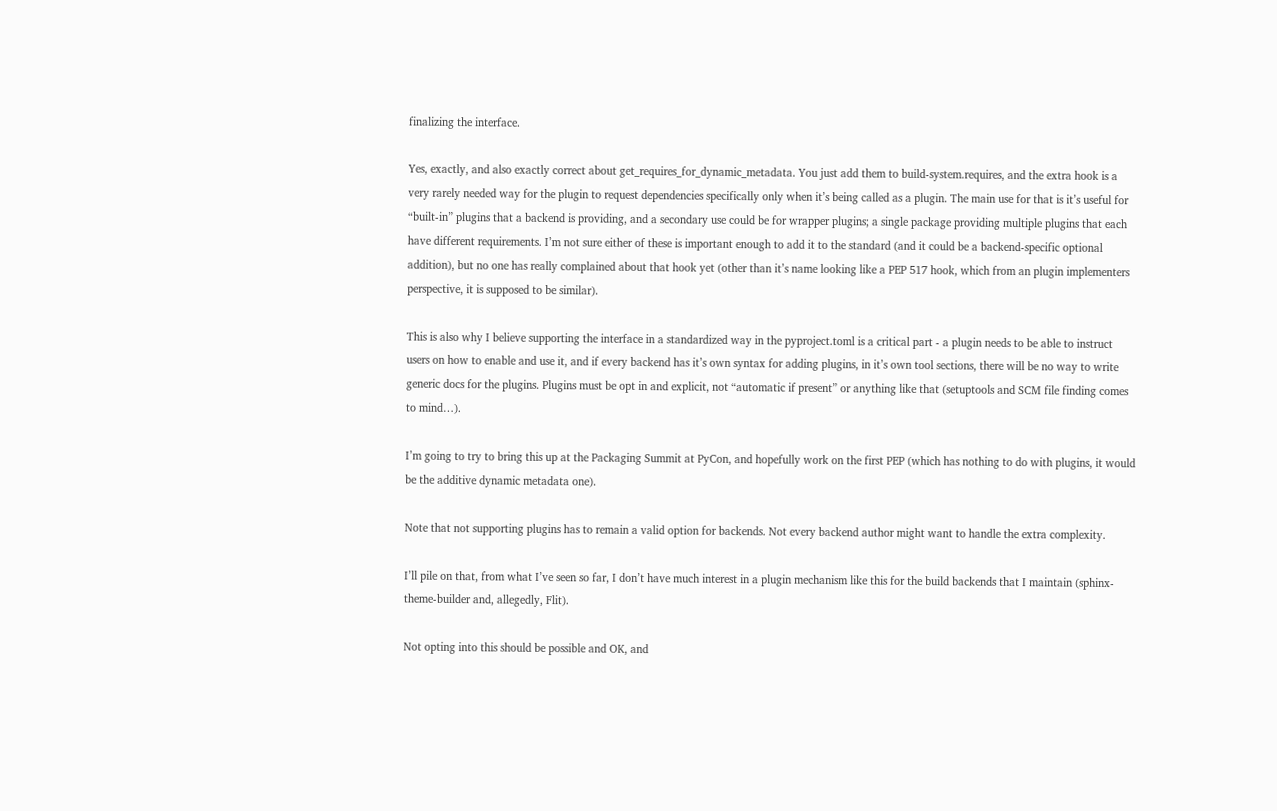finalizing the interface.

Yes, exactly, and also exactly correct about get_requires_for_dynamic_metadata. You just add them to build-system.requires, and the extra hook is a very rarely needed way for the plugin to request dependencies specifically only when it’s being called as a plugin. The main use for that is it’s useful for “built-in” plugins that a backend is providing, and a secondary use could be for wrapper plugins; a single package providing multiple plugins that each have different requirements. I’m not sure either of these is important enough to add it to the standard (and it could be a backend-specific optional addition), but no one has really complained about that hook yet (other than it’s name looking like a PEP 517 hook, which from an plugin implementers perspective, it is supposed to be similar).

This is also why I believe supporting the interface in a standardized way in the pyproject.toml is a critical part - a plugin needs to be able to instruct users on how to enable and use it, and if every backend has it’s own syntax for adding plugins, in it’s own tool sections, there will be no way to write generic docs for the plugins. Plugins must be opt in and explicit, not “automatic if present” or anything like that (setuptools and SCM file finding comes to mind…).

I’m going to try to bring this up at the Packaging Summit at PyCon, and hopefully work on the first PEP (which has nothing to do with plugins, it would be the additive dynamic metadata one).

Note that not supporting plugins has to remain a valid option for backends. Not every backend author might want to handle the extra complexity.

I’ll pile on that, from what I’ve seen so far, I don’t have much interest in a plugin mechanism like this for the build backends that I maintain (sphinx-theme-builder and, allegedly, Flit).

Not opting into this should be possible and OK, and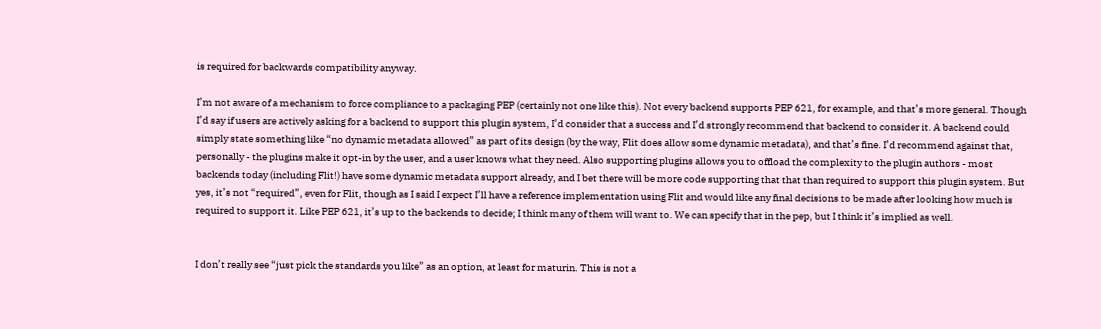is required for backwards compatibility anyway.

I’m not aware of a mechanism to force compliance to a packaging PEP (certainly not one like this). Not every backend supports PEP 621, for example, and that’s more general. Though I’d say if users are actively asking for a backend to support this plugin system, I’d consider that a success and I’d strongly recommend that backend to consider it. A backend could simply state something like “no dynamic metadata allowed” as part of its design (by the way, Flit does allow some dynamic metadata), and that’s fine. I’d recommend against that, personally - the plugins make it opt-in by the user, and a user knows what they need. Also supporting plugins allows you to offload the complexity to the plugin authors - most backends today (including Flit!) have some dynamic metadata support already, and I bet there will be more code supporting that that than required to support this plugin system. But yes, it’s not “required”, even for Flit, though as I said I expect I’ll have a reference implementation using Flit and would like any final decisions to be made after looking how much is required to support it. Like PEP 621, it’s up to the backends to decide; I think many of them will want to. We can specify that in the pep, but I think it’s implied as well.


I don’t really see “just pick the standards you like” as an option, at least for maturin. This is not a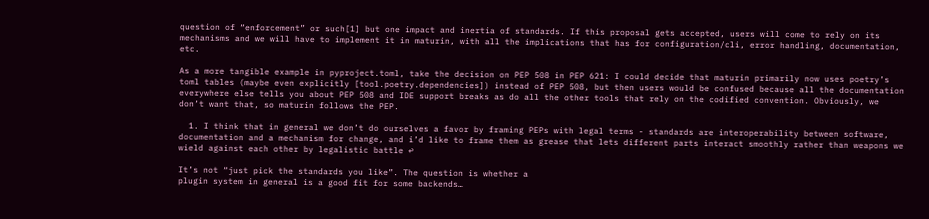question of “enforcement” or such[1] but one impact and inertia of standards. If this proposal gets accepted, users will come to rely on its mechanisms and we will have to implement it in maturin, with all the implications that has for configuration/cli, error handling, documentation, etc.

As a more tangible example in pyproject.toml, take the decision on PEP 508 in PEP 621: I could decide that maturin primarily now uses poetry’s toml tables (maybe even explicitly [tool.poetry.dependencies]) instead of PEP 508, but then users would be confused because all the documentation everywhere else tells you about PEP 508 and IDE support breaks as do all the other tools that rely on the codified convention. Obviously, we don’t want that, so maturin follows the PEP.

  1. I think that in general we don’t do ourselves a favor by framing PEPs with legal terms - standards are interoperability between software, documentation and a mechanism for change, and i’d like to frame them as grease that lets different parts interact smoothly rather than weapons we wield against each other by legalistic battle ↩

It’s not “just pick the standards you like”. The question is whether a
plugin system in general is a good fit for some backends…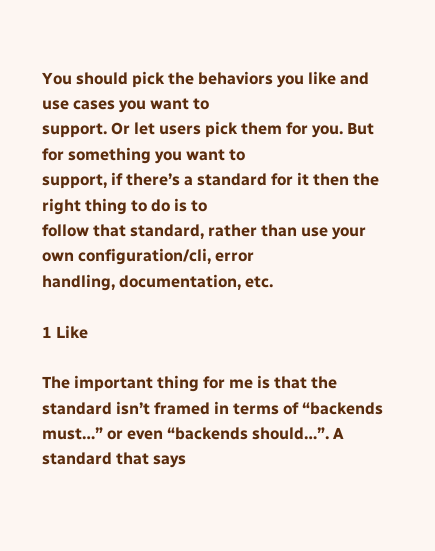You should pick the behaviors you like and use cases you want to
support. Or let users pick them for you. But for something you want to
support, if there’s a standard for it then the right thing to do is to
follow that standard, rather than use your own configuration/cli, error
handling, documentation, etc.

1 Like

The important thing for me is that the standard isn’t framed in terms of “backends must…” or even “backends should…”. A standard that says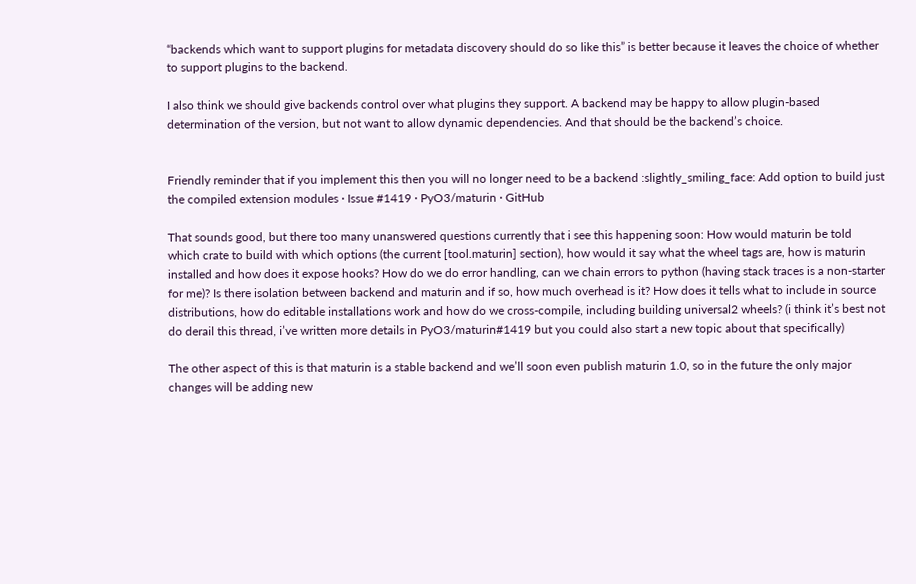“backends which want to support plugins for metadata discovery should do so like this” is better because it leaves the choice of whether to support plugins to the backend.

I also think we should give backends control over what plugins they support. A backend may be happy to allow plugin-based determination of the version, but not want to allow dynamic dependencies. And that should be the backend’s choice.


Friendly reminder that if you implement this then you will no longer need to be a backend :slightly_smiling_face: Add option to build just the compiled extension modules · Issue #1419 · PyO3/maturin · GitHub

That sounds good, but there too many unanswered questions currently that i see this happening soon: How would maturin be told which crate to build with which options (the current [tool.maturin] section), how would it say what the wheel tags are, how is maturin installed and how does it expose hooks? How do we do error handling, can we chain errors to python (having stack traces is a non-starter for me)? Is there isolation between backend and maturin and if so, how much overhead is it? How does it tells what to include in source distributions, how do editable installations work and how do we cross-compile, including building universal2 wheels? (i think it’s best not do derail this thread, i’ve written more details in PyO3/maturin#1419 but you could also start a new topic about that specifically)

The other aspect of this is that maturin is a stable backend and we’ll soon even publish maturin 1.0, so in the future the only major changes will be adding new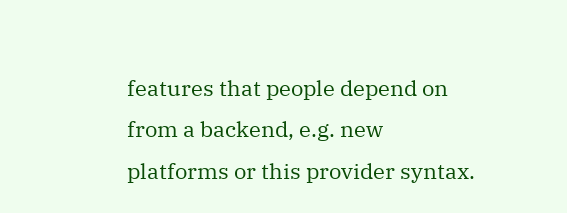features that people depend on from a backend, e.g. new platforms or this provider syntax.